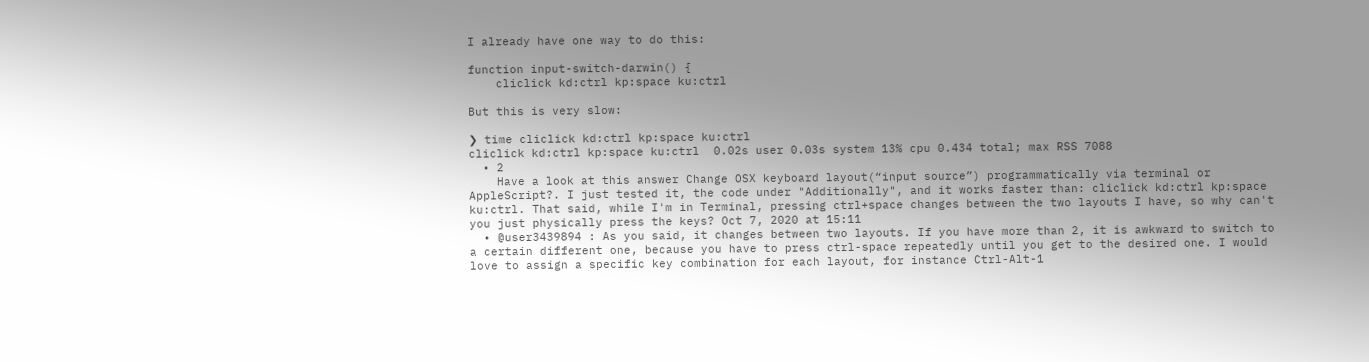I already have one way to do this:

function input-switch-darwin() {
    cliclick kd:ctrl kp:space ku:ctrl

But this is very slow:

❯ time cliclick kd:ctrl kp:space ku:ctrl
cliclick kd:ctrl kp:space ku:ctrl  0.02s user 0.03s system 13% cpu 0.434 total; max RSS 7088
  • 2
    Have a look at this answer Change OSX keyboard layout(“input source”) programmatically via terminal or AppleScript?. I just tested it, the code under "Additionally", and it works faster than: cliclick kd:ctrl kp:space ku:ctrl. That said, while I'm in Terminal, pressing ctrl+space changes between the two layouts I have, so why can't you just physically press the keys? Oct 7, 2020 at 15:11
  • @user3439894 : As you said, it changes between two layouts. If you have more than 2, it is awkward to switch to a certain different one, because you have to press ctrl-space repeatedly until you get to the desired one. I would love to assign a specific key combination for each layout, for instance Ctrl-Alt-1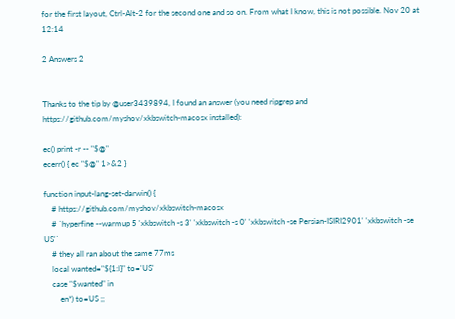for the first layout, Ctrl-Alt-2 for the second one and so on. From what I know, this is not possible. Nov 20 at 12:14

2 Answers 2


Thanks to the tip by @user3439894, I found an answer (you need ripgrep and https://github.com/myshov/xkbswitch-macosx installed):

ec() print -r -- "$@"
ecerr() { ec "$@" 1>&2 }

function input-lang-set-darwin() {
    # https://github.com/myshov/xkbswitch-macosx
    # `hyperfine --warmup 5 'xkbswitch -s 3' 'xkbswitch -s 0' 'xkbswitch -se Persian-ISIRI2901' 'xkbswitch -se US'`
    # they all ran about the same 77ms
    local wanted="${1:l}" to='US'
    case "$wanted" in
        en*) to=US ;;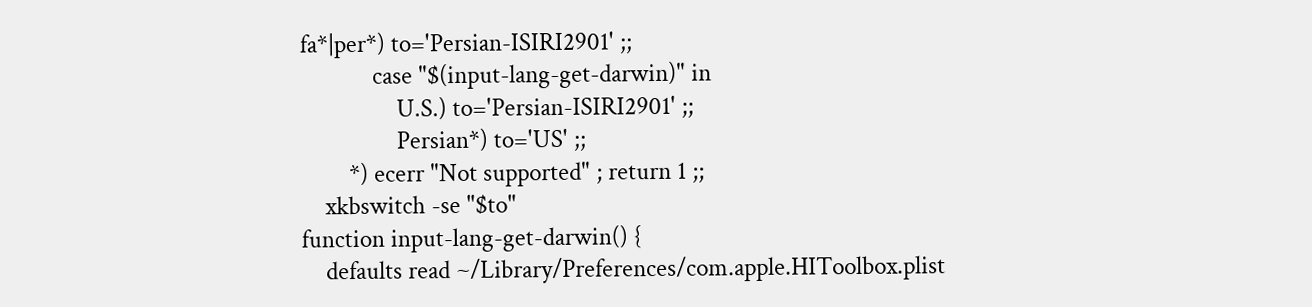fa*|per*) to='Persian-ISIRI2901' ;;
            case "$(input-lang-get-darwin)" in
                U.S.) to='Persian-ISIRI2901' ;;
                Persian*) to='US' ;;
        *) ecerr "Not supported" ; return 1 ;;
    xkbswitch -se "$to"
function input-lang-get-darwin() {
    defaults read ~/Library/Preferences/com.apple.HIToolbox.plist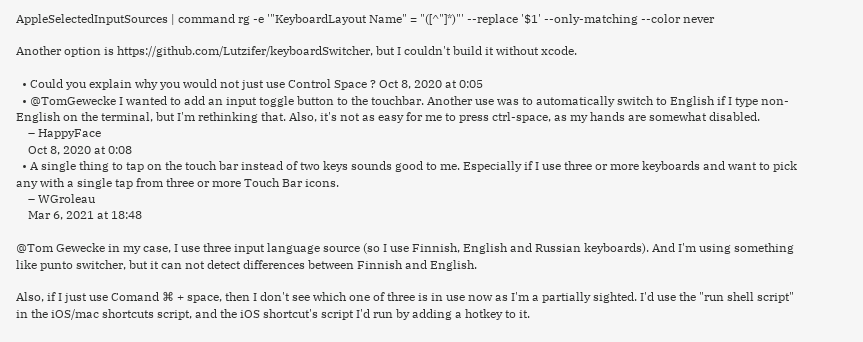AppleSelectedInputSources | command rg -e '"KeyboardLayout Name" = "([^"]*)"' --replace '$1' --only-matching --color never

Another option is https://github.com/Lutzifer/keyboardSwitcher, but I couldn't build it without xcode.

  • Could you explain why you would not just use Control Space ? Oct 8, 2020 at 0:05
  • @TomGewecke I wanted to add an input toggle button to the touchbar. Another use was to automatically switch to English if I type non-English on the terminal, but I'm rethinking that. Also, it's not as easy for me to press ctrl-space, as my hands are somewhat disabled.
    – HappyFace
    Oct 8, 2020 at 0:08
  • A single thing to tap on the touch bar instead of two keys sounds good to me. Especially if I use three or more keyboards and want to pick any with a single tap from three or more Touch Bar icons.
    – WGroleau
    Mar 6, 2021 at 18:48

@Tom Gewecke in my case, I use three input language source (so I use Finnish, English and Russian keyboards). And I'm using something like punto switcher, but it can not detect differences between Finnish and English.

Also, if I just use Comand ⌘ + space, then I don't see which one of three is in use now as I'm a partially sighted. I'd use the "run shell script" in the iOS/mac shortcuts script, and the iOS shortcut's script I'd run by adding a hotkey to it.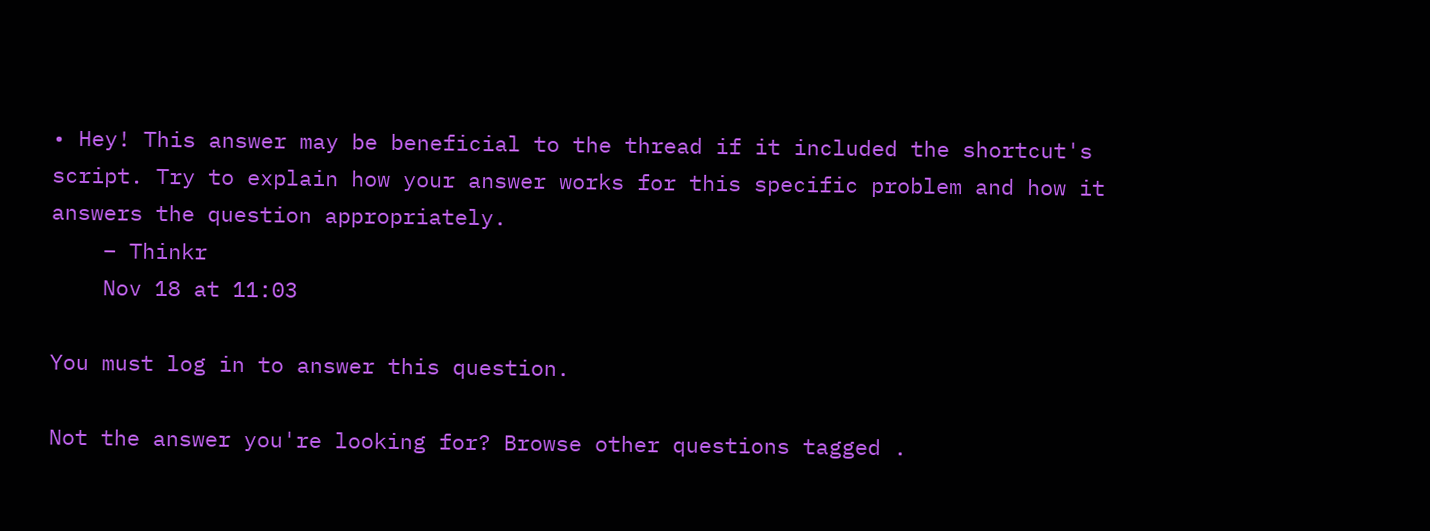• Hey! This answer may be beneficial to the thread if it included the shortcut's script. Try to explain how your answer works for this specific problem and how it answers the question appropriately.
    – Thinkr
    Nov 18 at 11:03

You must log in to answer this question.

Not the answer you're looking for? Browse other questions tagged .